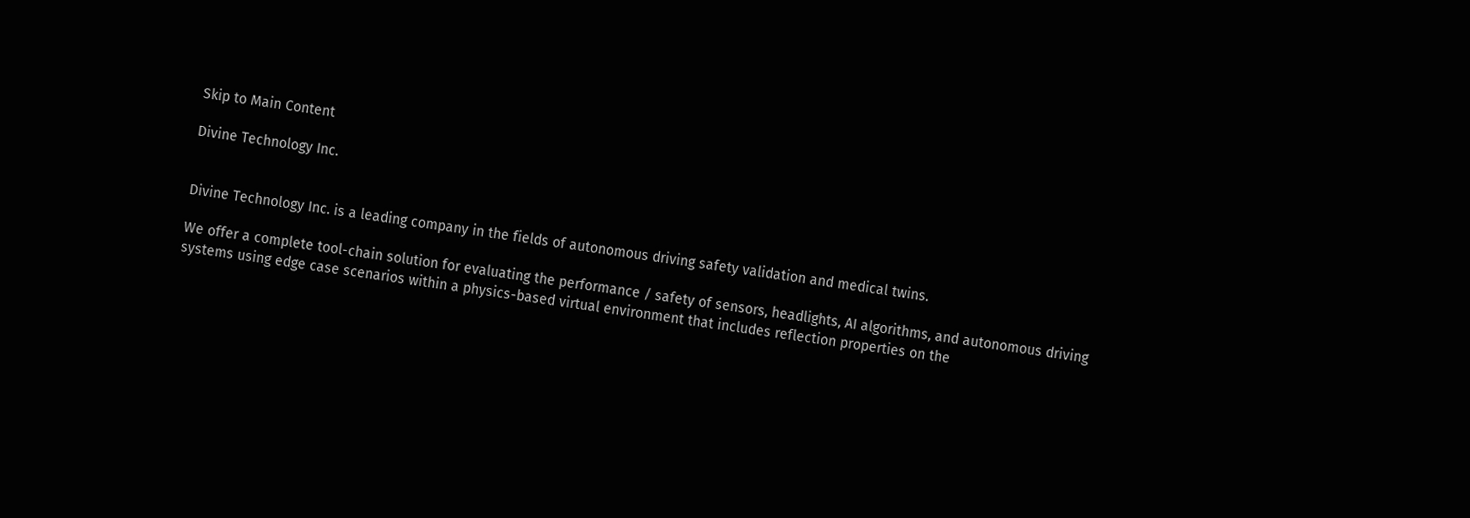Skip to Main Content

Divine Technology Inc.


Divine Technology Inc. is a leading company in the fields of autonomous driving safety validation and medical twins.

We offer a complete tool-chain solution for evaluating the performance / safety of sensors, headlights, AI algorithms, and autonomous driving systems using edge case scenarios within a physics-based virtual environment that includes reflection properties on the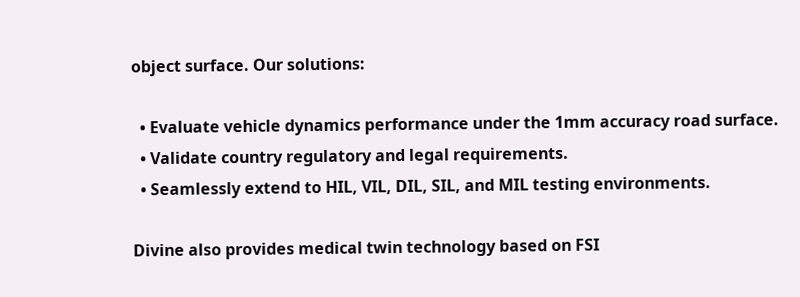object surface. Our solutions:

  • Evaluate vehicle dynamics performance under the 1mm accuracy road surface.
  • Validate country regulatory and legal requirements.
  • Seamlessly extend to HIL, VIL, DIL, SIL, and MIL testing environments.

Divine also provides medical twin technology based on FSI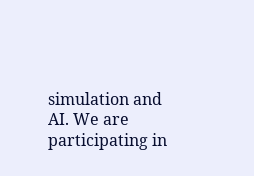simulation and AI. We are participating in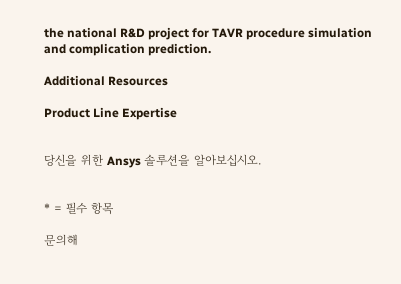the national R&D project for TAVR procedure simulation and complication prediction.

Additional Resources

Product Line Expertise


당신을 위한 Ansys 솔루션을 알아보십시오.


* = 필수 항목

문의해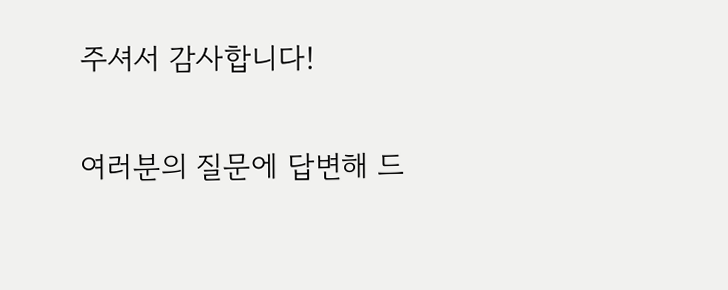주셔서 감사합니다!

여러분의 질문에 답변해 드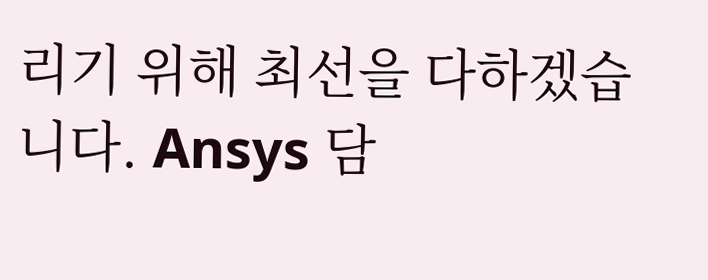리기 위해 최선을 다하겠습니다. Ansys 담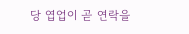당 엽업이 곧 연락을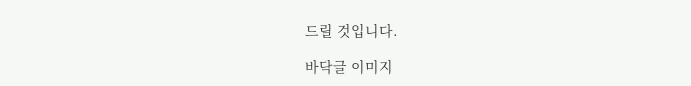드릴 것입니다.

바닥글 이미지